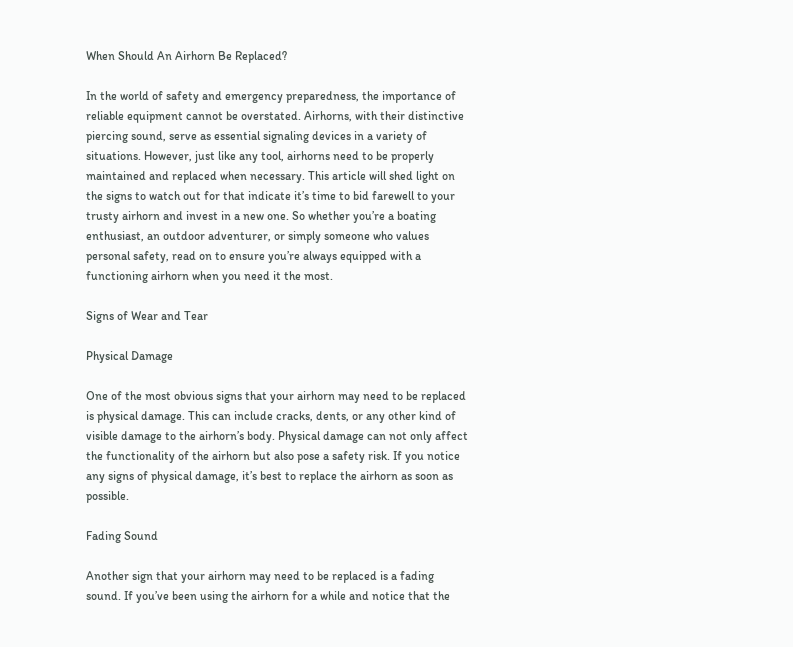When Should An Airhorn Be Replaced?

In the world of safety and emergency preparedness, the importance of reliable equipment cannot be overstated. Airhorns, with their distinctive piercing sound, serve as essential signaling devices in a variety of situations. However, just like any tool, airhorns need to be properly maintained and replaced when necessary. This article will shed light on the signs to watch out for that indicate it’s time to bid farewell to your trusty airhorn and invest in a new one. So whether you’re a boating enthusiast, an outdoor adventurer, or simply someone who values personal safety, read on to ensure you’re always equipped with a functioning airhorn when you need it the most.

Signs of Wear and Tear

Physical Damage

One of the most obvious signs that your airhorn may need to be replaced is physical damage. This can include cracks, dents, or any other kind of visible damage to the airhorn’s body. Physical damage can not only affect the functionality of the airhorn but also pose a safety risk. If you notice any signs of physical damage, it’s best to replace the airhorn as soon as possible.

Fading Sound

Another sign that your airhorn may need to be replaced is a fading sound. If you’ve been using the airhorn for a while and notice that the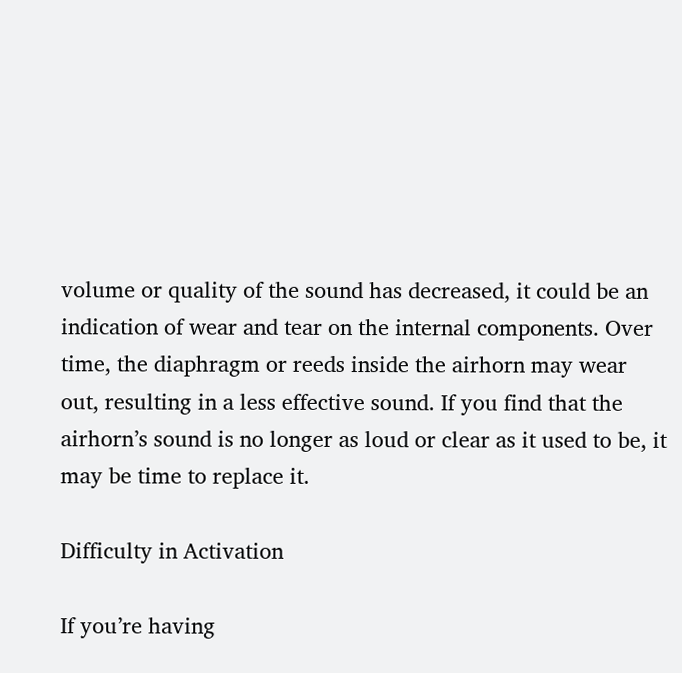volume or quality of the sound has decreased, it could be an indication of wear and tear on the internal components. Over time, the diaphragm or reeds inside the airhorn may wear out, resulting in a less effective sound. If you find that the airhorn’s sound is no longer as loud or clear as it used to be, it may be time to replace it.

Difficulty in Activation

If you’re having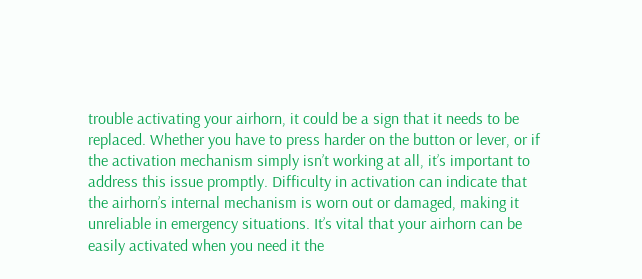trouble activating your airhorn, it could be a sign that it needs to be replaced. Whether you have to press harder on the button or lever, or if the activation mechanism simply isn’t working at all, it’s important to address this issue promptly. Difficulty in activation can indicate that the airhorn’s internal mechanism is worn out or damaged, making it unreliable in emergency situations. It’s vital that your airhorn can be easily activated when you need it the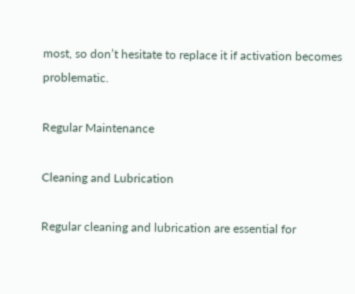most, so don’t hesitate to replace it if activation becomes problematic.

Regular Maintenance

Cleaning and Lubrication

Regular cleaning and lubrication are essential for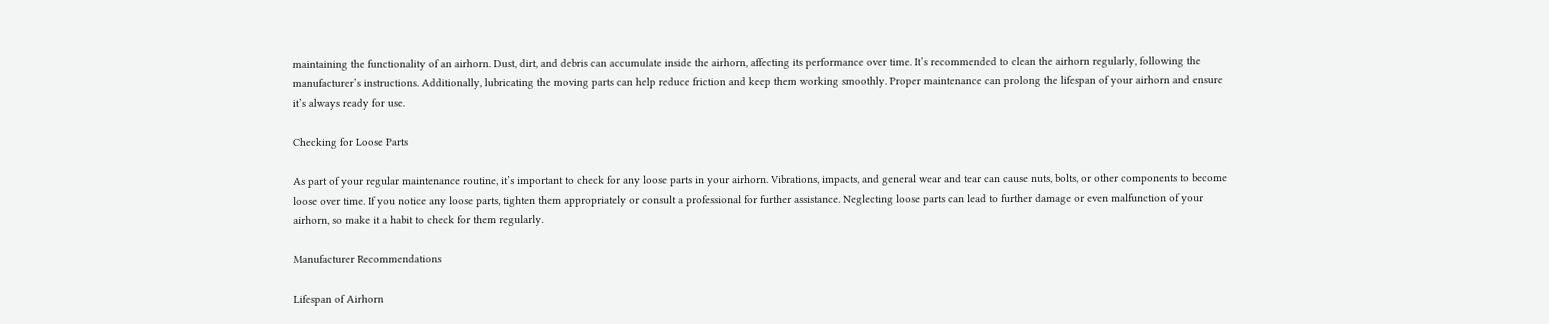maintaining the functionality of an airhorn. Dust, dirt, and debris can accumulate inside the airhorn, affecting its performance over time. It’s recommended to clean the airhorn regularly, following the manufacturer’s instructions. Additionally, lubricating the moving parts can help reduce friction and keep them working smoothly. Proper maintenance can prolong the lifespan of your airhorn and ensure it’s always ready for use.

Checking for Loose Parts

As part of your regular maintenance routine, it’s important to check for any loose parts in your airhorn. Vibrations, impacts, and general wear and tear can cause nuts, bolts, or other components to become loose over time. If you notice any loose parts, tighten them appropriately or consult a professional for further assistance. Neglecting loose parts can lead to further damage or even malfunction of your airhorn, so make it a habit to check for them regularly.

Manufacturer Recommendations

Lifespan of Airhorn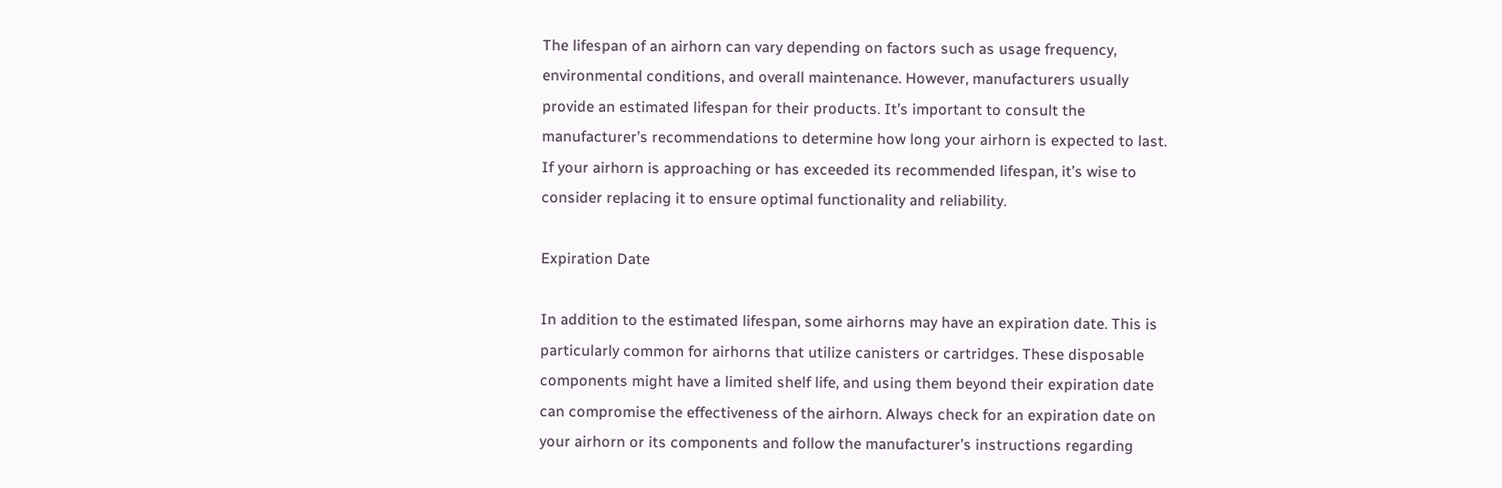The lifespan of an airhorn can vary depending on factors such as usage frequency, environmental conditions, and overall maintenance. However, manufacturers usually provide an estimated lifespan for their products. It’s important to consult the manufacturer’s recommendations to determine how long your airhorn is expected to last. If your airhorn is approaching or has exceeded its recommended lifespan, it’s wise to consider replacing it to ensure optimal functionality and reliability.

Expiration Date

In addition to the estimated lifespan, some airhorns may have an expiration date. This is particularly common for airhorns that utilize canisters or cartridges. These disposable components might have a limited shelf life, and using them beyond their expiration date can compromise the effectiveness of the airhorn. Always check for an expiration date on your airhorn or its components and follow the manufacturer’s instructions regarding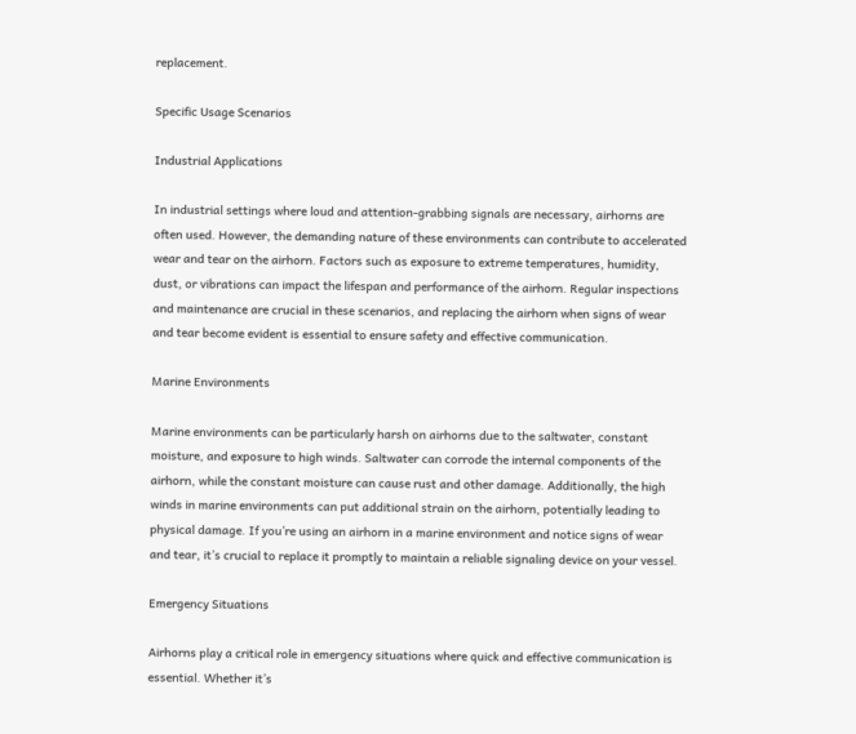replacement.

Specific Usage Scenarios

Industrial Applications

In industrial settings where loud and attention-grabbing signals are necessary, airhorns are often used. However, the demanding nature of these environments can contribute to accelerated wear and tear on the airhorn. Factors such as exposure to extreme temperatures, humidity, dust, or vibrations can impact the lifespan and performance of the airhorn. Regular inspections and maintenance are crucial in these scenarios, and replacing the airhorn when signs of wear and tear become evident is essential to ensure safety and effective communication.

Marine Environments

Marine environments can be particularly harsh on airhorns due to the saltwater, constant moisture, and exposure to high winds. Saltwater can corrode the internal components of the airhorn, while the constant moisture can cause rust and other damage. Additionally, the high winds in marine environments can put additional strain on the airhorn, potentially leading to physical damage. If you’re using an airhorn in a marine environment and notice signs of wear and tear, it’s crucial to replace it promptly to maintain a reliable signaling device on your vessel.

Emergency Situations

Airhorns play a critical role in emergency situations where quick and effective communication is essential. Whether it’s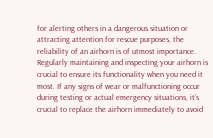for alerting others in a dangerous situation or attracting attention for rescue purposes, the reliability of an airhorn is of utmost importance. Regularly maintaining and inspecting your airhorn is crucial to ensure its functionality when you need it most. If any signs of wear or malfunctioning occur during testing or actual emergency situations, it’s crucial to replace the airhorn immediately to avoid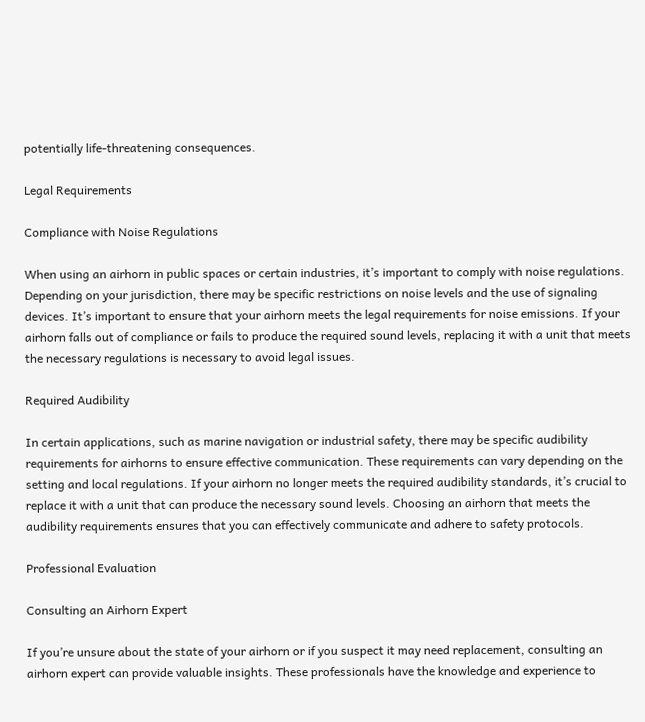potentially life-threatening consequences.

Legal Requirements

Compliance with Noise Regulations

When using an airhorn in public spaces or certain industries, it’s important to comply with noise regulations. Depending on your jurisdiction, there may be specific restrictions on noise levels and the use of signaling devices. It’s important to ensure that your airhorn meets the legal requirements for noise emissions. If your airhorn falls out of compliance or fails to produce the required sound levels, replacing it with a unit that meets the necessary regulations is necessary to avoid legal issues.

Required Audibility

In certain applications, such as marine navigation or industrial safety, there may be specific audibility requirements for airhorns to ensure effective communication. These requirements can vary depending on the setting and local regulations. If your airhorn no longer meets the required audibility standards, it’s crucial to replace it with a unit that can produce the necessary sound levels. Choosing an airhorn that meets the audibility requirements ensures that you can effectively communicate and adhere to safety protocols.

Professional Evaluation

Consulting an Airhorn Expert

If you’re unsure about the state of your airhorn or if you suspect it may need replacement, consulting an airhorn expert can provide valuable insights. These professionals have the knowledge and experience to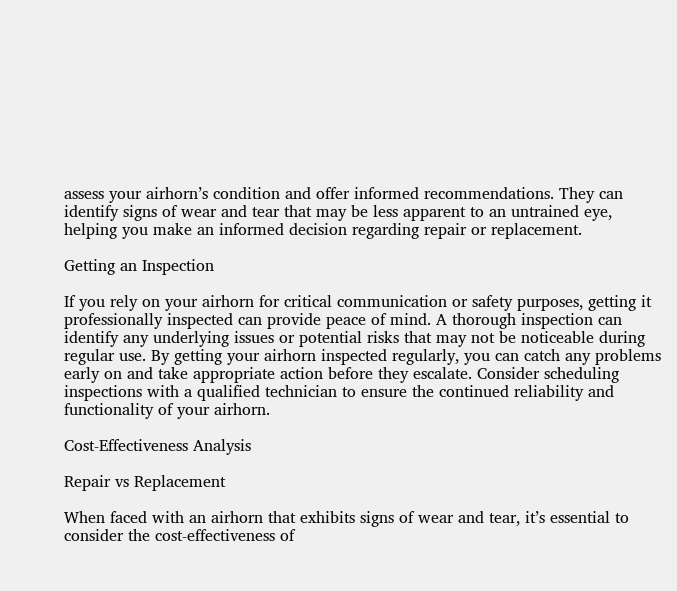assess your airhorn’s condition and offer informed recommendations. They can identify signs of wear and tear that may be less apparent to an untrained eye, helping you make an informed decision regarding repair or replacement.

Getting an Inspection

If you rely on your airhorn for critical communication or safety purposes, getting it professionally inspected can provide peace of mind. A thorough inspection can identify any underlying issues or potential risks that may not be noticeable during regular use. By getting your airhorn inspected regularly, you can catch any problems early on and take appropriate action before they escalate. Consider scheduling inspections with a qualified technician to ensure the continued reliability and functionality of your airhorn.

Cost-Effectiveness Analysis

Repair vs Replacement

When faced with an airhorn that exhibits signs of wear and tear, it’s essential to consider the cost-effectiveness of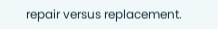repair versus replacement.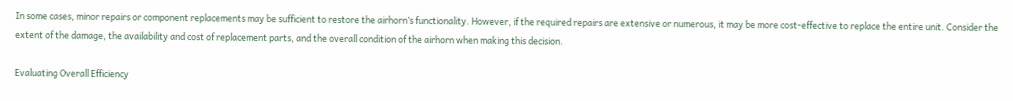In some cases, minor repairs or component replacements may be sufficient to restore the airhorn’s functionality. However, if the required repairs are extensive or numerous, it may be more cost-effective to replace the entire unit. Consider the extent of the damage, the availability and cost of replacement parts, and the overall condition of the airhorn when making this decision.

Evaluating Overall Efficiency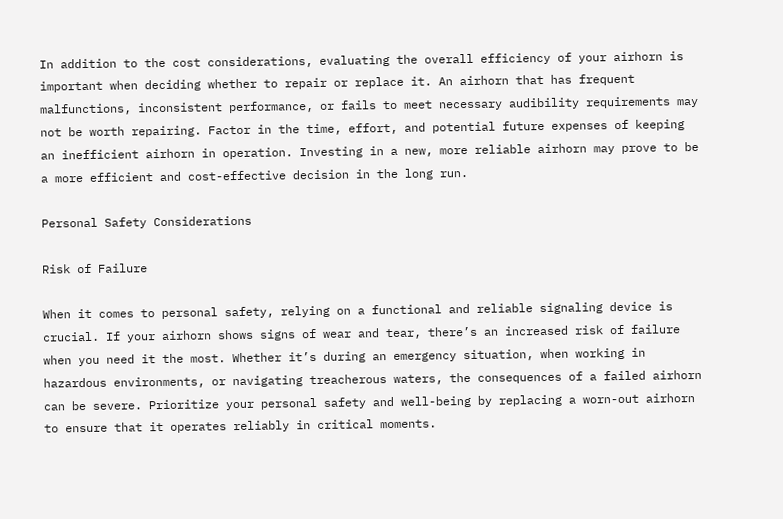In addition to the cost considerations, evaluating the overall efficiency of your airhorn is important when deciding whether to repair or replace it. An airhorn that has frequent malfunctions, inconsistent performance, or fails to meet necessary audibility requirements may not be worth repairing. Factor in the time, effort, and potential future expenses of keeping an inefficient airhorn in operation. Investing in a new, more reliable airhorn may prove to be a more efficient and cost-effective decision in the long run.

Personal Safety Considerations

Risk of Failure

When it comes to personal safety, relying on a functional and reliable signaling device is crucial. If your airhorn shows signs of wear and tear, there’s an increased risk of failure when you need it the most. Whether it’s during an emergency situation, when working in hazardous environments, or navigating treacherous waters, the consequences of a failed airhorn can be severe. Prioritize your personal safety and well-being by replacing a worn-out airhorn to ensure that it operates reliably in critical moments.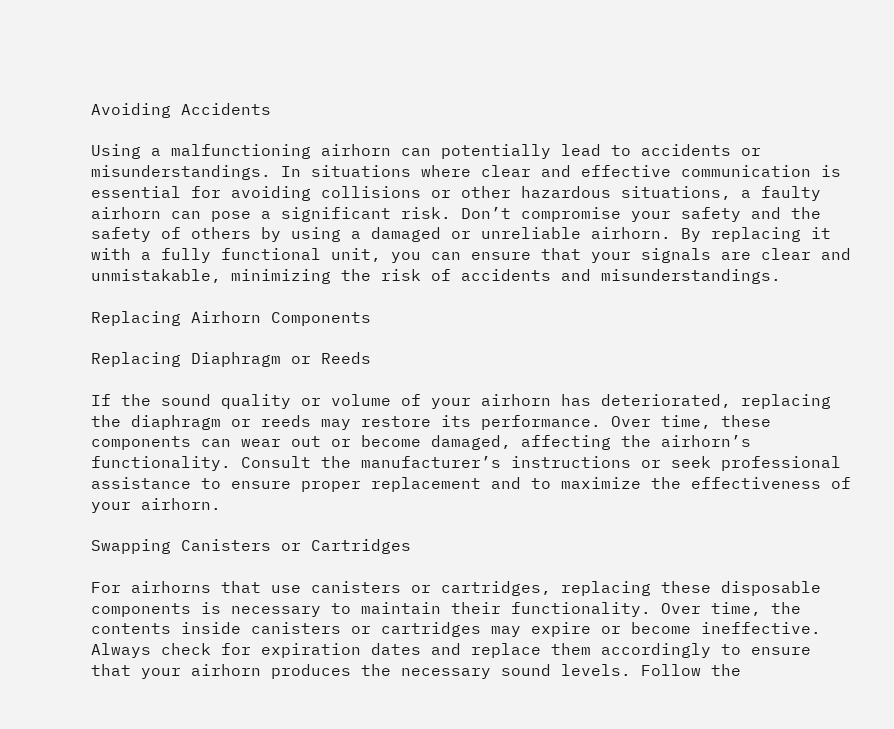Avoiding Accidents

Using a malfunctioning airhorn can potentially lead to accidents or misunderstandings. In situations where clear and effective communication is essential for avoiding collisions or other hazardous situations, a faulty airhorn can pose a significant risk. Don’t compromise your safety and the safety of others by using a damaged or unreliable airhorn. By replacing it with a fully functional unit, you can ensure that your signals are clear and unmistakable, minimizing the risk of accidents and misunderstandings.

Replacing Airhorn Components

Replacing Diaphragm or Reeds

If the sound quality or volume of your airhorn has deteriorated, replacing the diaphragm or reeds may restore its performance. Over time, these components can wear out or become damaged, affecting the airhorn’s functionality. Consult the manufacturer’s instructions or seek professional assistance to ensure proper replacement and to maximize the effectiveness of your airhorn.

Swapping Canisters or Cartridges

For airhorns that use canisters or cartridges, replacing these disposable components is necessary to maintain their functionality. Over time, the contents inside canisters or cartridges may expire or become ineffective. Always check for expiration dates and replace them accordingly to ensure that your airhorn produces the necessary sound levels. Follow the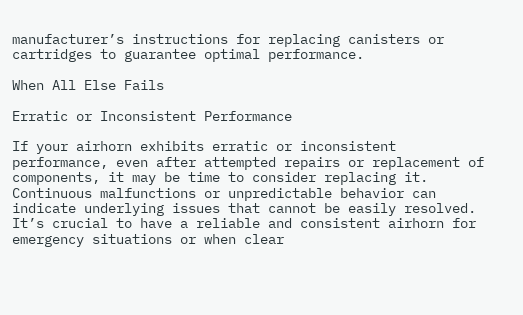manufacturer’s instructions for replacing canisters or cartridges to guarantee optimal performance.

When All Else Fails

Erratic or Inconsistent Performance

If your airhorn exhibits erratic or inconsistent performance, even after attempted repairs or replacement of components, it may be time to consider replacing it. Continuous malfunctions or unpredictable behavior can indicate underlying issues that cannot be easily resolved. It’s crucial to have a reliable and consistent airhorn for emergency situations or when clear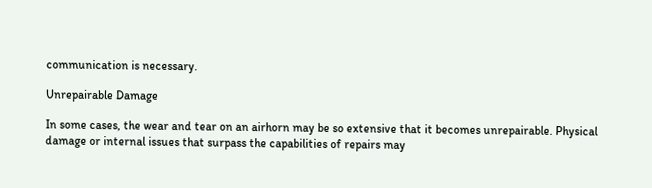communication is necessary.

Unrepairable Damage

In some cases, the wear and tear on an airhorn may be so extensive that it becomes unrepairable. Physical damage or internal issues that surpass the capabilities of repairs may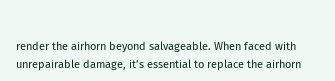render the airhorn beyond salvageable. When faced with unrepairable damage, it’s essential to replace the airhorn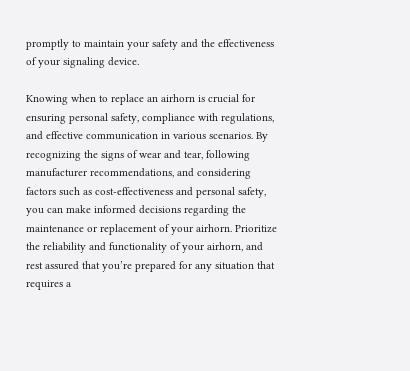promptly to maintain your safety and the effectiveness of your signaling device.

Knowing when to replace an airhorn is crucial for ensuring personal safety, compliance with regulations, and effective communication in various scenarios. By recognizing the signs of wear and tear, following manufacturer recommendations, and considering factors such as cost-effectiveness and personal safety, you can make informed decisions regarding the maintenance or replacement of your airhorn. Prioritize the reliability and functionality of your airhorn, and rest assured that you’re prepared for any situation that requires a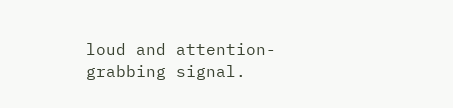loud and attention-grabbing signal.